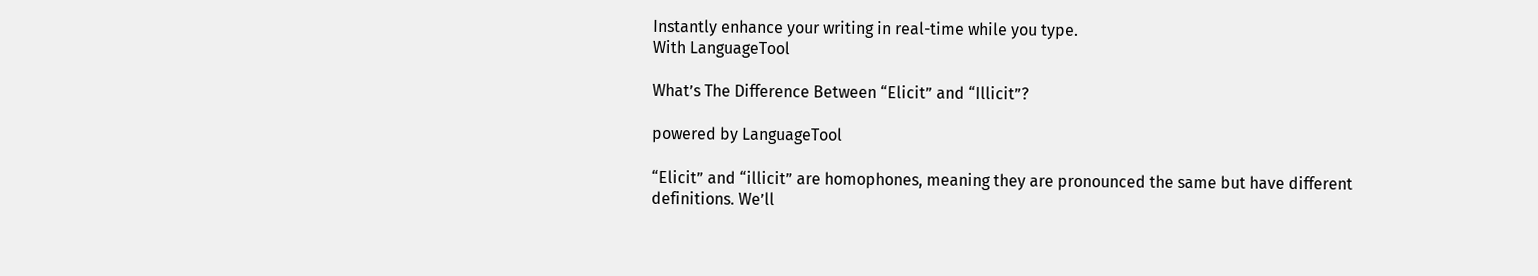Instantly enhance your writing in real-time while you type.
With LanguageTool

What’s The Difference Between “Elicit” and “Illicit”?

powered by LanguageTool

“Elicit” and “illicit” are homophones, meaning they are pronounced the same but have different definitions. We’ll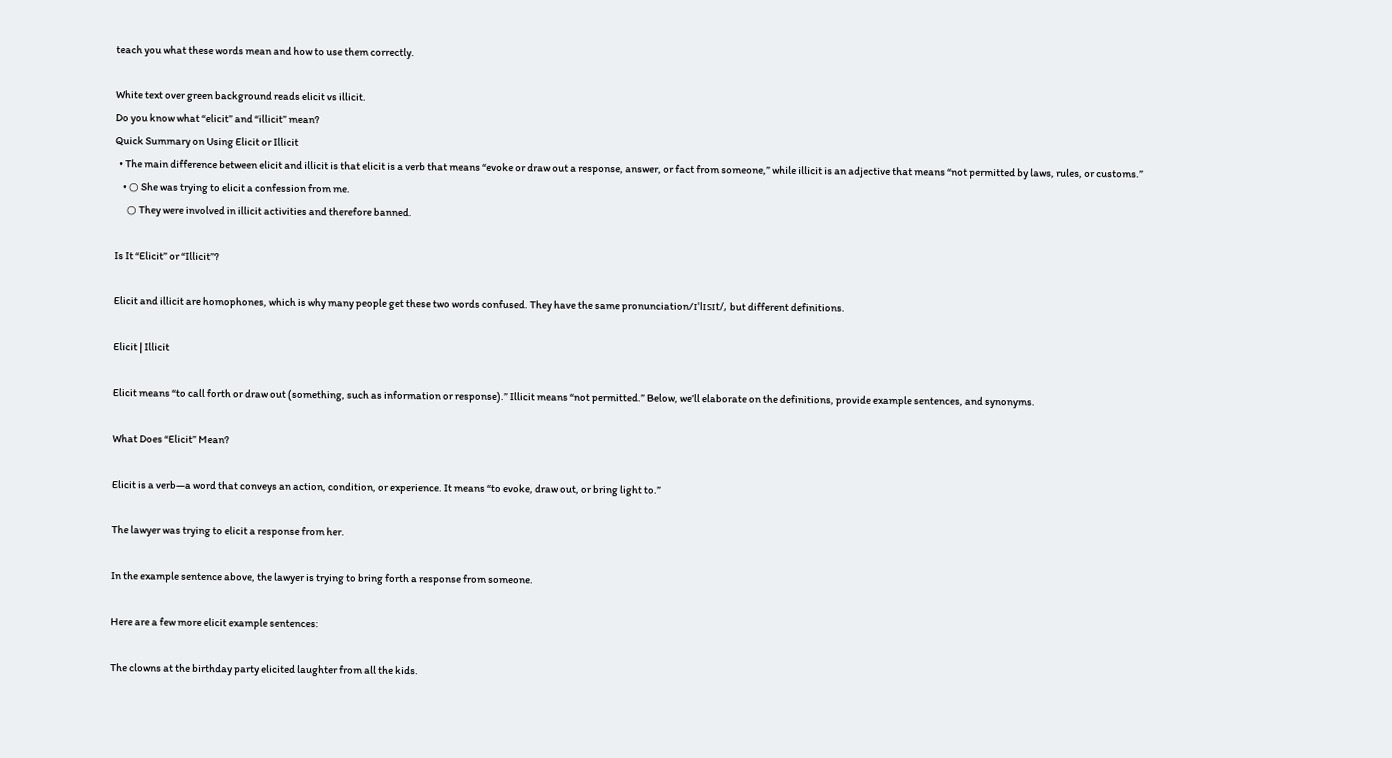teach you what these words mean and how to use them correctly.

White text over green background reads elicit vs illicit.
Do you know what “elicit” and “illicit” mean?
Quick Summary on Using Elicit or Illicit
  • The main difference between elicit and illicit is that elicit is a verb that means “evoke or draw out a response, answer, or fact from someone,” while illicit is an adjective that means “not permitted by laws, rules, or customs.”
    • ○ She was trying to elicit a confession from me.
      ○ They were involved in illicit activities and therefore banned.

Is It “Elicit” or “Illicit”?

Elicit and illicit are homophones, which is why many people get these two words confused. They have the same pronunciation/ɪˈlɪsɪt/, but different definitions.

Elicit | Illicit

Elicit means “to call forth or draw out (something, such as information or response).” Illicit means “not permitted.” Below, we’ll elaborate on the definitions, provide example sentences, and synonyms.

What Does “Elicit” Mean?

Elicit is a verb—a word that conveys an action, condition, or experience. It means “to evoke, draw out, or bring light to.”

The lawyer was trying to elicit a response from her.

In the example sentence above, the lawyer is trying to bring forth a response from someone.

Here are a few more elicit example sentences:

The clowns at the birthday party elicited laughter from all the kids.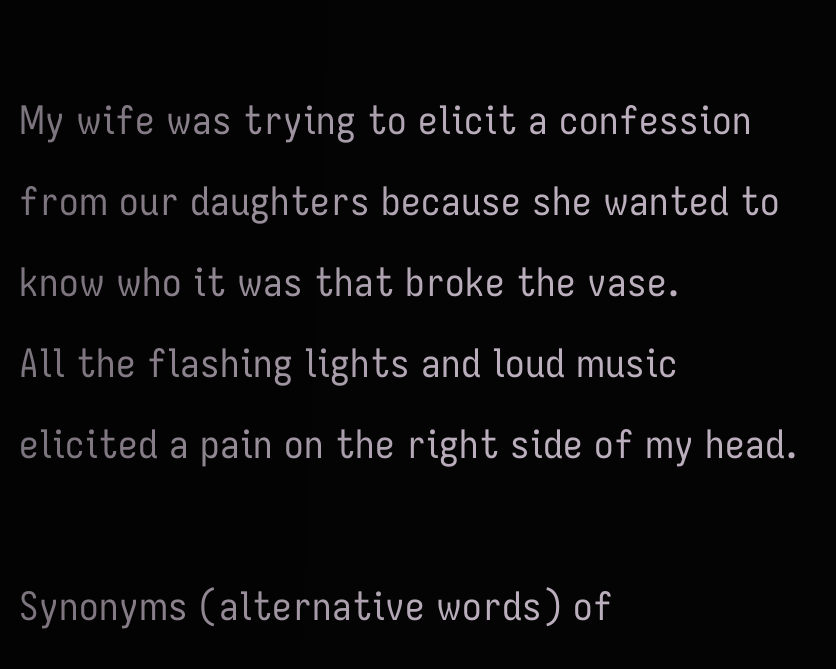My wife was trying to elicit a confession from our daughters because she wanted to know who it was that broke the vase.
All the flashing lights and loud music elicited a pain on the right side of my head.

Synonyms (alternative words) of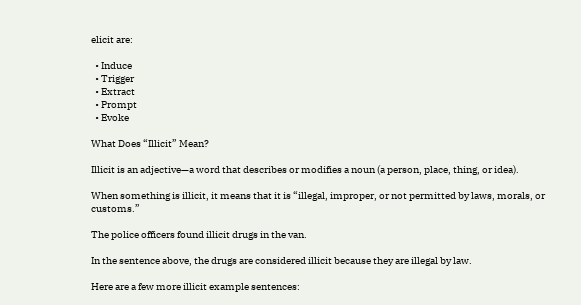elicit are:

  • Induce
  • Trigger
  • Extract
  • Prompt
  • Evoke

What Does “Illicit” Mean?

Illicit is an adjective—a word that describes or modifies a noun (a person, place, thing, or idea).

When something is illicit, it means that it is “illegal, improper, or not permitted by laws, morals, or customs.”

The police officers found illicit drugs in the van.

In the sentence above, the drugs are considered illicit because they are illegal by law.

Here are a few more illicit example sentences: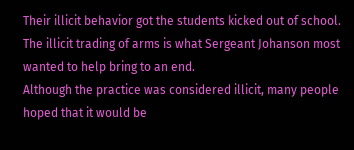Their illicit behavior got the students kicked out of school.
The illicit trading of arms is what Sergeant Johanson most wanted to help bring to an end.
Although the practice was considered illicit, many people hoped that it would be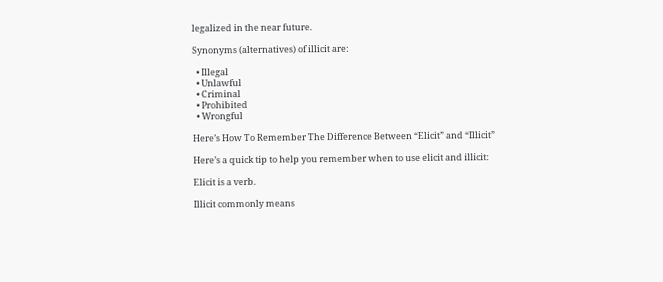legalized in the near future.

Synonyms (alternatives) of illicit are:

  • Illegal
  • Unlawful
  • Criminal
  • Prohibited
  • Wrongful

Here’s How To Remember The Difference Between “Elicit” and “Illicit”

Here’s a quick tip to help you remember when to use elicit and illicit:

Elicit is a verb.

Illicit commonly means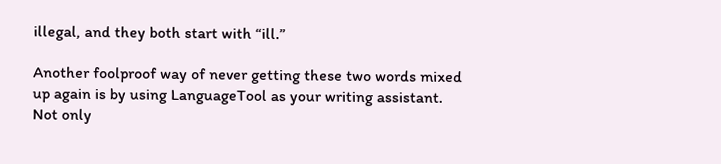illegal, and they both start with “ill.”

Another foolproof way of never getting these two words mixed up again is by using LanguageTool as your writing assistant. Not only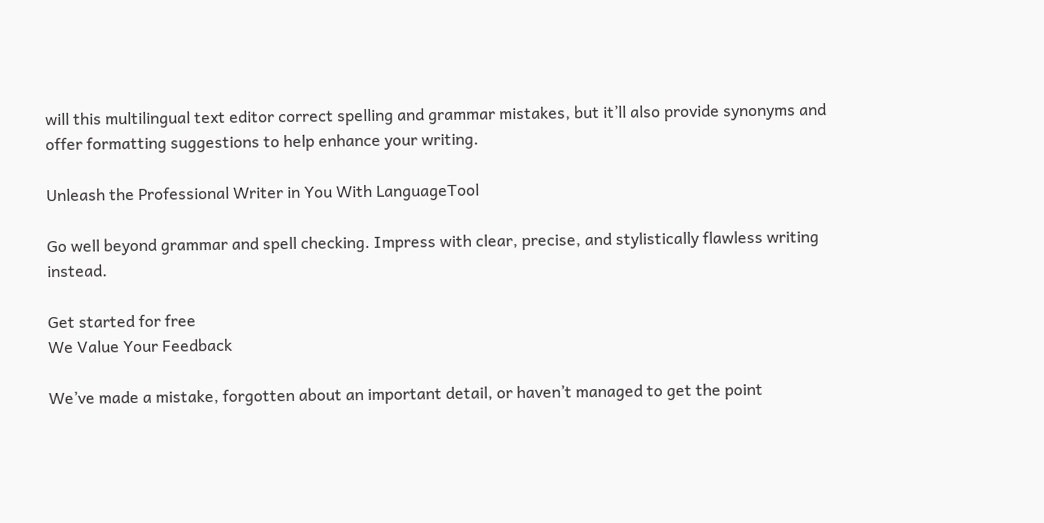will this multilingual text editor correct spelling and grammar mistakes, but it’ll also provide synonyms and offer formatting suggestions to help enhance your writing.

Unleash the Professional Writer in You With LanguageTool

Go well beyond grammar and spell checking. Impress with clear, precise, and stylistically flawless writing instead.

Get started for free
We Value Your Feedback

We’ve made a mistake, forgotten about an important detail, or haven’t managed to get the point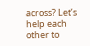across? Let’s help each other to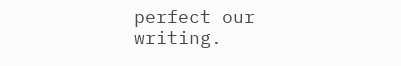perfect our writing.